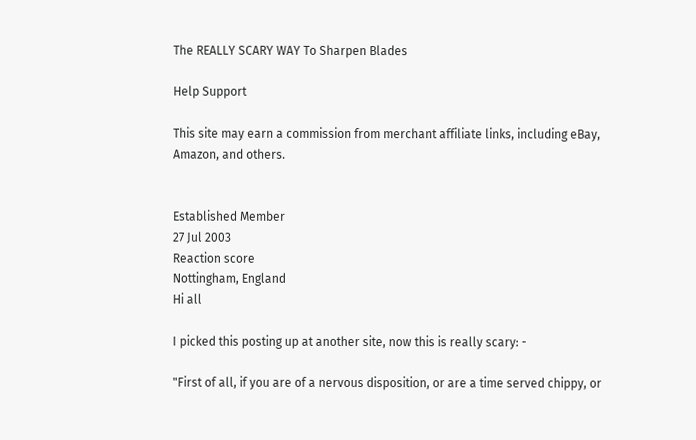The REALLY SCARY WAY To Sharpen Blades

Help Support

This site may earn a commission from merchant affiliate links, including eBay, Amazon, and others.


Established Member
27 Jul 2003
Reaction score
Nottingham, England
Hi all

I picked this posting up at another site, now this is really scary: -

"First of all, if you are of a nervous disposition, or are a time served chippy, or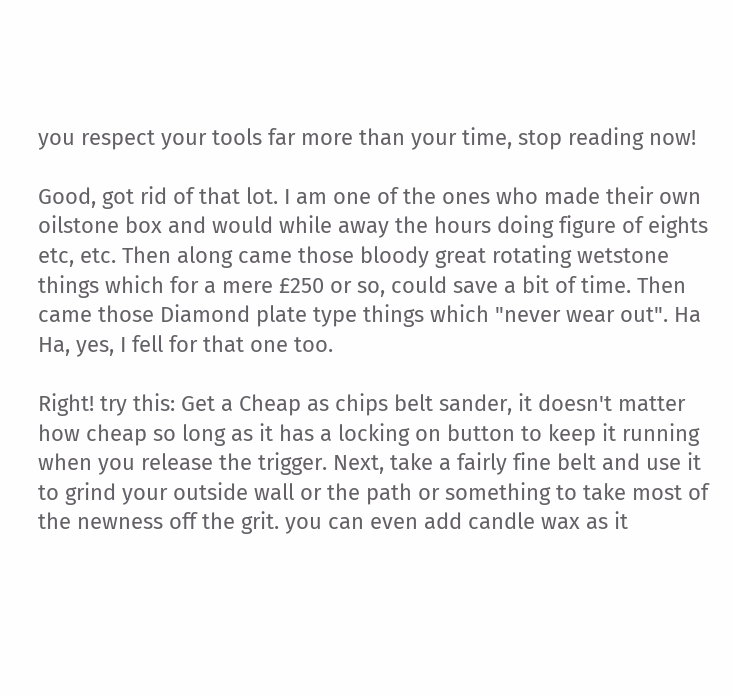you respect your tools far more than your time, stop reading now!

Good, got rid of that lot. I am one of the ones who made their own oilstone box and would while away the hours doing figure of eights etc, etc. Then along came those bloody great rotating wetstone things which for a mere £250 or so, could save a bit of time. Then came those Diamond plate type things which "never wear out". Ha Ha, yes, I fell for that one too.

Right! try this: Get a Cheap as chips belt sander, it doesn't matter how cheap so long as it has a locking on button to keep it running when you release the trigger. Next, take a fairly fine belt and use it to grind your outside wall or the path or something to take most of the newness off the grit. you can even add candle wax as it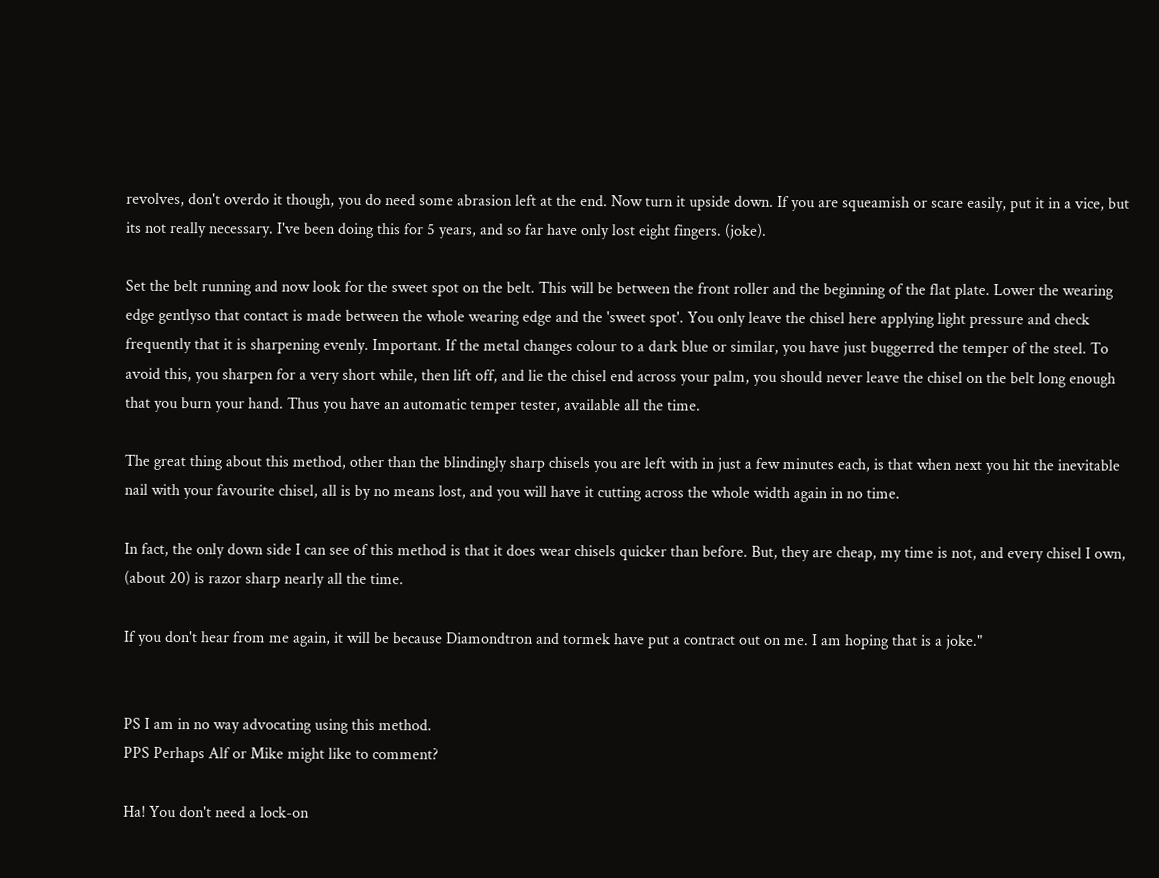revolves, don't overdo it though, you do need some abrasion left at the end. Now turn it upside down. If you are squeamish or scare easily, put it in a vice, but its not really necessary. I've been doing this for 5 years, and so far have only lost eight fingers. (joke).

Set the belt running and now look for the sweet spot on the belt. This will be between the front roller and the beginning of the flat plate. Lower the wearing edge gentlyso that contact is made between the whole wearing edge and the 'sweet spot'. You only leave the chisel here applying light pressure and check frequently that it is sharpening evenly. Important. If the metal changes colour to a dark blue or similar, you have just buggerred the temper of the steel. To avoid this, you sharpen for a very short while, then lift off, and lie the chisel end across your palm, you should never leave the chisel on the belt long enough that you burn your hand. Thus you have an automatic temper tester, available all the time.

The great thing about this method, other than the blindingly sharp chisels you are left with in just a few minutes each, is that when next you hit the inevitable nail with your favourite chisel, all is by no means lost, and you will have it cutting across the whole width again in no time.

In fact, the only down side I can see of this method is that it does wear chisels quicker than before. But, they are cheap, my time is not, and every chisel I own, (about 20) is razor sharp nearly all the time.

If you don't hear from me again, it will be because Diamondtron and tormek have put a contract out on me. I am hoping that is a joke."


PS I am in no way advocating using this method.
PPS Perhaps Alf or Mike might like to comment?

Ha! You don't need a lock-on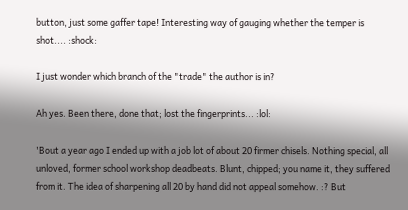button, just some gaffer tape! Interesting way of gauging whether the temper is shot.... :shock:

I just wonder which branch of the "trade" the author is in?

Ah yes. Been there, done that; lost the fingerprints... :lol:

'Bout a year ago I ended up with a job lot of about 20 firmer chisels. Nothing special, all unloved, former school workshop deadbeats. Blunt, chipped; you name it, they suffered from it. The idea of sharpening all 20 by hand did not appeal somehow. :? But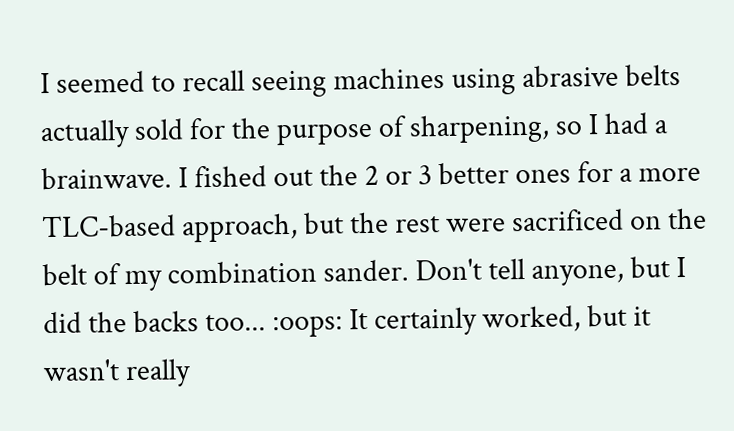I seemed to recall seeing machines using abrasive belts actually sold for the purpose of sharpening, so I had a brainwave. I fished out the 2 or 3 better ones for a more TLC-based approach, but the rest were sacrificed on the belt of my combination sander. Don't tell anyone, but I did the backs too... :oops: It certainly worked, but it wasn't really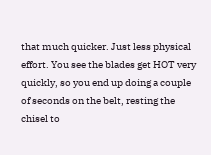that much quicker. Just less physical effort. You see the blades get HOT very quickly, so you end up doing a couple of seconds on the belt, resting the chisel to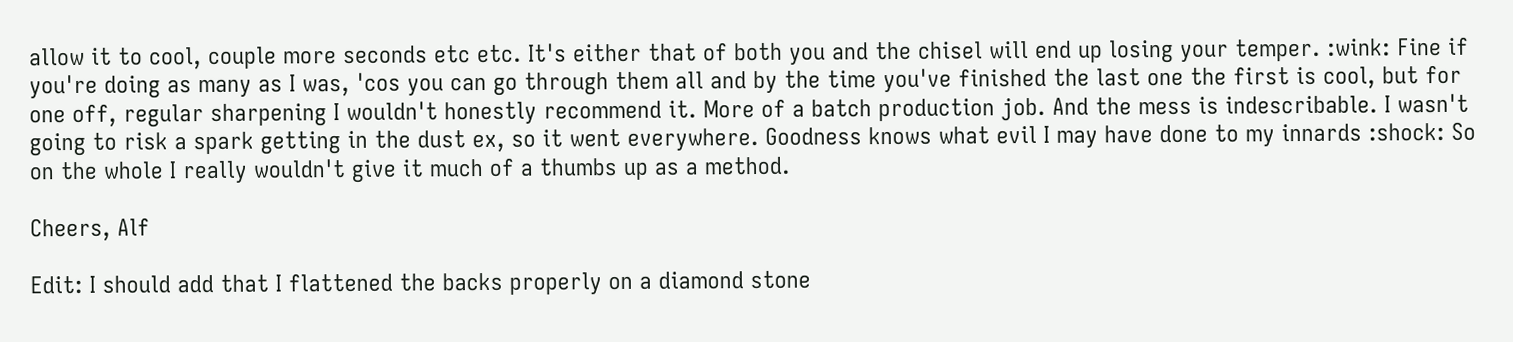allow it to cool, couple more seconds etc etc. It's either that of both you and the chisel will end up losing your temper. :wink: Fine if you're doing as many as I was, 'cos you can go through them all and by the time you've finished the last one the first is cool, but for one off, regular sharpening I wouldn't honestly recommend it. More of a batch production job. And the mess is indescribable. I wasn't going to risk a spark getting in the dust ex, so it went everywhere. Goodness knows what evil I may have done to my innards :shock: So on the whole I really wouldn't give it much of a thumbs up as a method.

Cheers, Alf

Edit: I should add that I flattened the backs properly on a diamond stone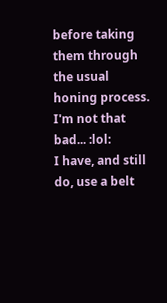before taking them through the usual honing process. I'm not that bad... :lol:
I have, and still do, use a belt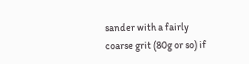sander with a fairly coarse grit (80g or so) if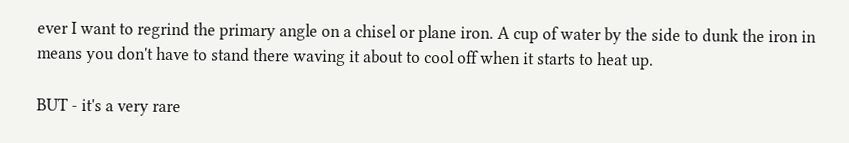ever I want to regrind the primary angle on a chisel or plane iron. A cup of water by the side to dunk the iron in means you don't have to stand there waving it about to cool off when it starts to heat up.

BUT - it's a very rare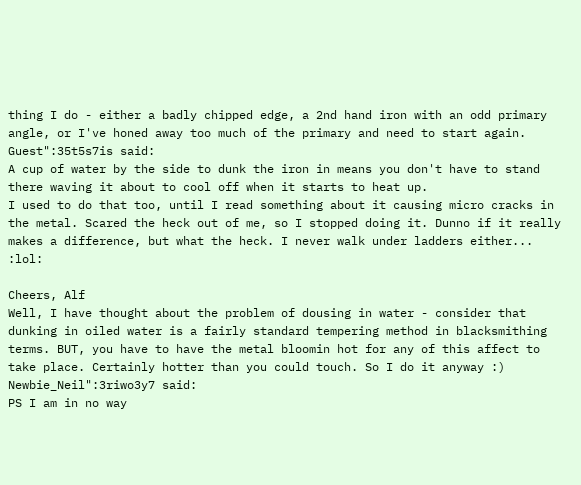thing I do - either a badly chipped edge, a 2nd hand iron with an odd primary angle, or I've honed away too much of the primary and need to start again.
Guest":35t5s7is said:
A cup of water by the side to dunk the iron in means you don't have to stand there waving it about to cool off when it starts to heat up.
I used to do that too, until I read something about it causing micro cracks in the metal. Scared the heck out of me, so I stopped doing it. Dunno if it really makes a difference, but what the heck. I never walk under ladders either... :lol:

Cheers, Alf
Well, I have thought about the problem of dousing in water - consider that dunking in oiled water is a fairly standard tempering method in blacksmithing terms. BUT, you have to have the metal bloomin hot for any of this affect to take place. Certainly hotter than you could touch. So I do it anyway :)
Newbie_Neil":3riwo3y7 said:
PS I am in no way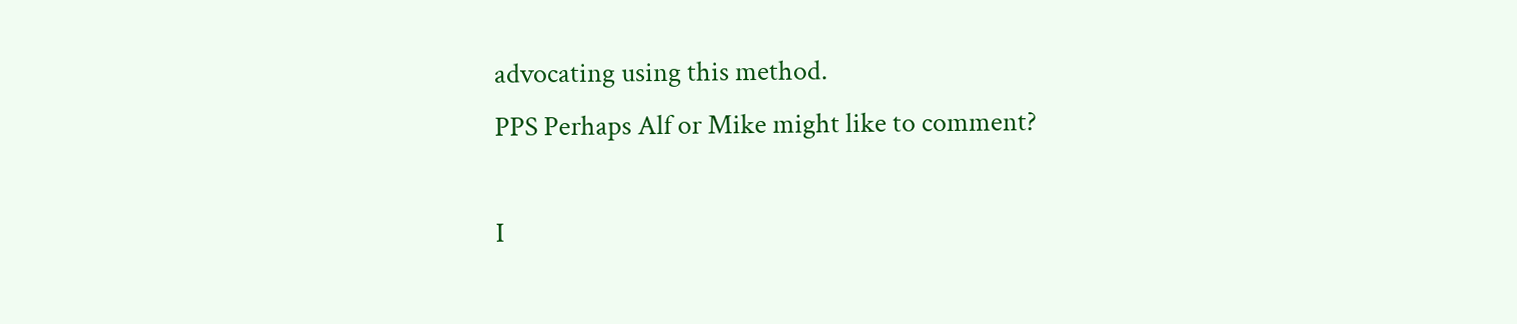advocating using this method.
PPS Perhaps Alf or Mike might like to comment?

I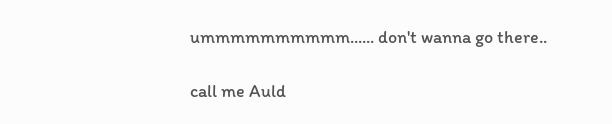ummmmmmmmmm...... don't wanna go there..

call me Auld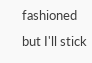fashioned but I'll stick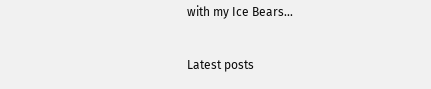with my Ice Bears...

Latest posts